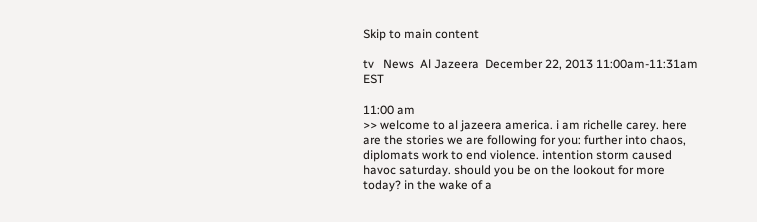Skip to main content

tv   News  Al Jazeera  December 22, 2013 11:00am-11:31am EST

11:00 am
>> welcome to al jazeera america. i am richelle carey. here are the stories we are following for you: further into chaos, diplomats work to end violence. intention storm caused havoc saturday. should you be on the lookout for more today? in the wake of a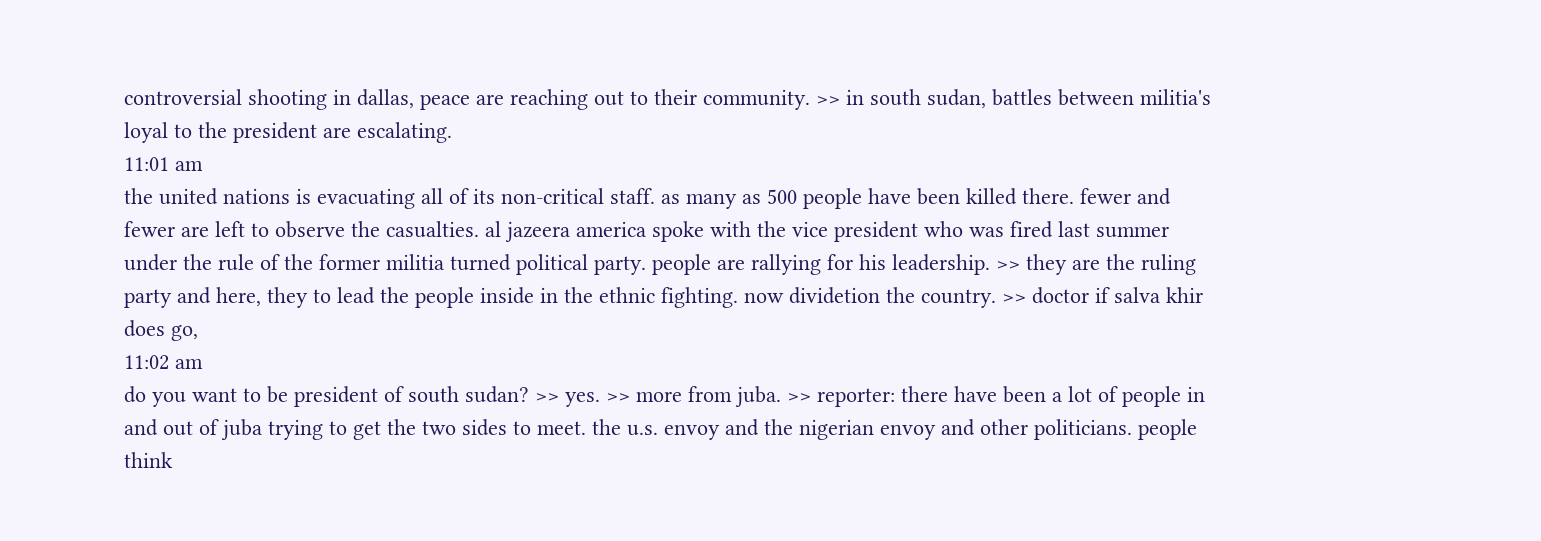controversial shooting in dallas, peace are reaching out to their community. >> in south sudan, battles between militia's loyal to the president are escalating.
11:01 am
the united nations is evacuating all of its non-critical staff. as many as 500 people have been killed there. fewer and fewer are left to observe the casualties. al jazeera america spoke with the vice president who was fired last summer under the rule of the former militia turned political party. people are rallying for his leadership. >> they are the ruling party and here, they to lead the people inside in the ethnic fighting. now dividetion the country. >> doctor if salva khir does go,
11:02 am
do you want to be president of south sudan? >> yes. >> more from juba. >> reporter: there have been a lot of people in and out of juba trying to get the two sides to meet. the u.s. envoy and the nigerian envoy and other politicians. people think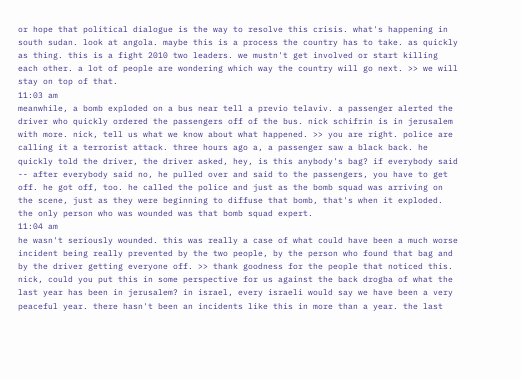or hope that political dialogue is the way to resolve this crisis. what's happening in south sudan. look at angola. maybe this is a process the country has to take. as quickly as thing. this is a fight 2010 two leaders. we mustn't get involved or start killing each other. a lot of people are wondering which way the country will go next. >> we will stay on top of that.
11:03 am
meanwhile, a bomb exploded on a bus near tell a previo telaviv. a passenger alerted the driver who quickly ordered the passengers off of the bus. nick schifrin is in jerusalem with more. nick, tell us what we know about what happened. >> you are right. police are calling it a terrorist attack. three hours ago a, a passenger saw a black back. he quickly told the driver, the driver asked, hey, is this anybody's bag? if everybody said -- after everybody said no, he pulled over and said to the passengers, you have to get off. he got off, too. he called the police and just as the bomb squad was arriving on the scene, just as they were beginning to diffuse that bomb, that's when it exploded. the only person who was wounded was that bomb squad expert.
11:04 am
he wasn't seriously wounded. this was really a case of what could have been a much worse incident being really prevented by the two people, by the person who found that bag and by the driver getting everyone off. >> thank goodness for the people that noticed this. nick, could you put this in some perspective for us against the back drogba of what the last year has been in jerusalem? in israel, every israeli would say we have been a very peaceful year. there hasn't been an incidents like this in more than a year. the last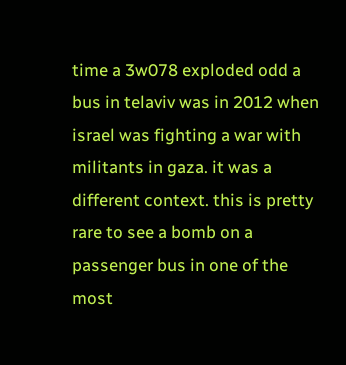time a 3w078 exploded odd a bus in telaviv was in 2012 when israel was fighting a war with militants in gaza. it was a different context. this is pretty rare to see a bomb on a passenger bus in one of the most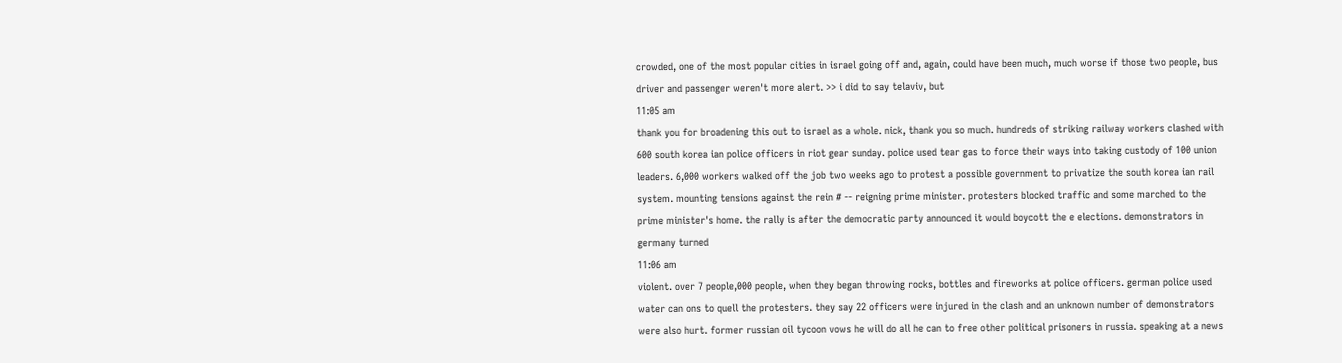crowded, one of the most popular cities in israel going off and, again, could have been much, much worse if those two people, bus driver and passenger weren't more alert. >> i did to say telaviv, but
11:05 am
thank you for broadening this out to israel as a whole. nick, thank you so much. hundreds of striking railway workers clashed with 600 south korea ian police officers in riot gear sunday. police used tear gas to force their ways into taking custody of 100 union leaders. 6,000 workers walked off the job two weeks ago to protest a possible government to privatize the south korea ian rail system. mounting tensions against the rein # -- reigning prime minister. protesters blocked traffic and some marched to the prime minister's home. the rally is after the democratic party announced it would boycott the e elections. demonstrators in germany turned
11:06 am
violent. over 7 people,000 people, when they began throwing rocks, bottles and fireworks at police officers. german police used water can ons to quell the protesters. they say 22 officers were injured in the clash and an unknown number of demonstrators were also hurt. former russian oil tycoon vows he will do all he can to free other political prisoners in russia. speaking at a news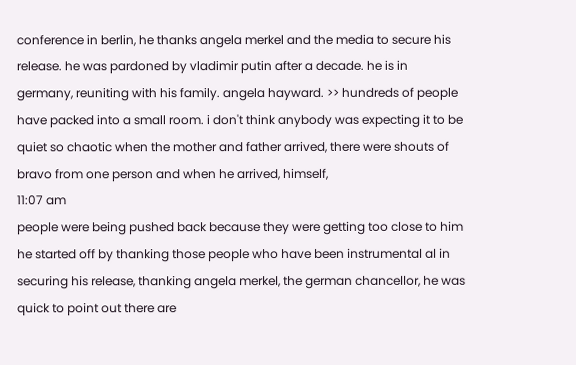conference in berlin, he thanks angela merkel and the media to secure his release. he was pardoned by vladimir putin after a decade. he is in germany, reuniting with his family. angela hayward. >> hundreds of people have packed into a small room. i don't think anybody was expecting it to be quiet so chaotic when the mother and father arrived, there were shouts of bravo from one person and when he arrived, himself,
11:07 am
people were being pushed back because they were getting too close to him he started off by thanking those people who have been instrumental al in securing his release, thanking angela merkel, the german chancellor, he was quick to point out there are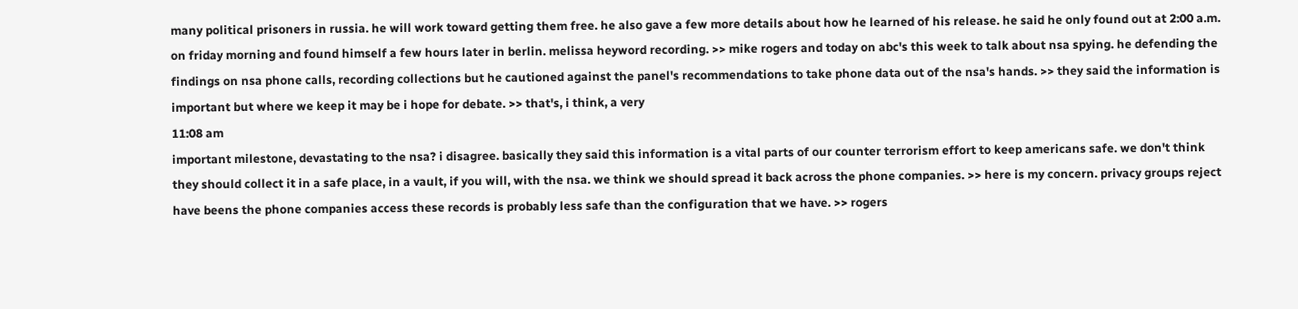many political prisoners in russia. he will work toward getting them free. he also gave a few more details about how he learned of his release. he said he only found out at 2:00 a.m. on friday morning and found himself a few hours later in berlin. melissa heyword recording. >> mike rogers and today on abc's this week to talk about nsa spying. he defending the findings on nsa phone calls, recording collections but he cautioned against the panel's recommendations to take phone data out of the nsa's hands. >> they said the information is important but where we keep it may be i hope for debate. >> that's, i think, a very
11:08 am
important milestone, devastating to the nsa? i disagree. basically they said this information is a vital parts of our counter terrorism effort to keep americans safe. we don't think they should collect it in a safe place, in a vault, if you will, with the nsa. we think we should spread it back across the phone companies. >> here is my concern. privacy groups reject have beens the phone companies access these records is probably less safe than the configuration that we have. >> rogers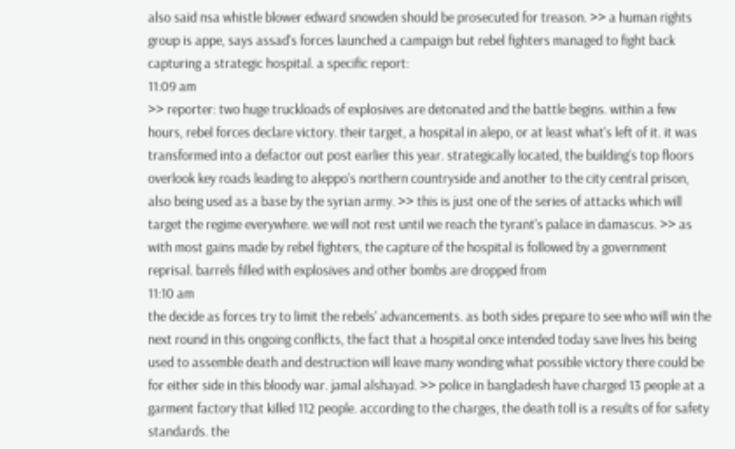also said nsa whistle blower edward snowden should be prosecuted for treason. >> a human rights group is appe, says assad's forces launched a campaign but rebel fighters managed to fight back capturing a strategic hospital. a specific report:
11:09 am
>> reporter: two huge truckloads of explosives are detonated and the battle begins. within a few hours, rebel forces declare victory. their target, a hospital in alepo, or at least what's left of it. it was transformed into a defactor out post earlier this year. strategically located, the building's top floors overlook key roads leading to aleppo's northern countryside and another to the city central prison, also being used as a base by the syrian army. >> this is just one of the series of attacks which will target the regime everywhere. we will not rest until we reach the tyrant's palace in damascus. >> as with most gains made by rebel fighters, the capture of the hospital is followed by a government reprisal. barrels filled with explosives and other bombs are dropped from
11:10 am
the decide as forces try to limit the rebels' advancements. as both sides prepare to see who will win the next round in this ongoing conflicts, the fact that a hospital once intended today save lives his being used to assemble death and destruction will leave many wonding what possible victory there could be for either side in this bloody war. jamal alshayad. >> police in bangladesh have charged 13 people at a garment factory that killed 112 people. according to the charges, the death toll is a results of for safety standards. the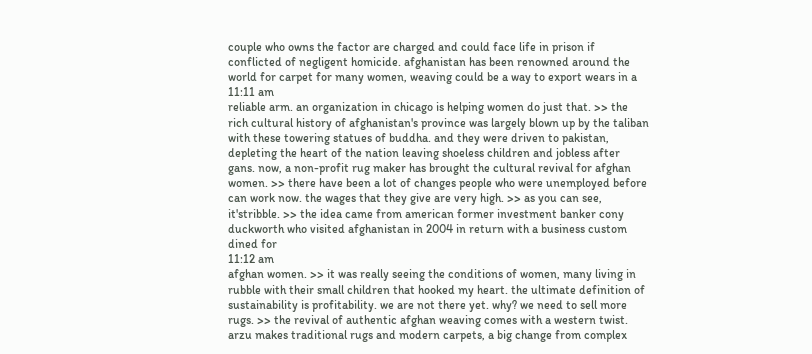couple who owns the factor are charged and could face life in prison if conflicted of negligent homicide. afghanistan has been renowned around the world for carpet for many women, weaving could be a way to export wears in a
11:11 am
reliable arm. an organization in chicago is helping women do just that. >> the rich cultural history of afghanistan's province was largely blown up by the taliban with these towering statues of buddha. and they were driven to pakistan, depleting the heart of the nation leaving shoeless children and jobless after gans. now, a non-profit rug maker has brought the cultural revival for afghan women. >> there have been a lot of changes people who were unemployed before can work now. the wages that they give are very high. >> as you can see, it'stribble. >> the idea came from american former investment banker cony duckworth who visited afghanistan in 2004 in return with a business custom dined for
11:12 am
afghan women. >> it was really seeing the conditions of women, many living in rubble with their small children that hooked my heart. the ultimate definition of sustainability is profitability. we are not there yet. why? we need to sell more rugs. >> the revival of authentic afghan weaving comes with a western twist. arzu makes traditional rugs and modern carpets, a big change from complex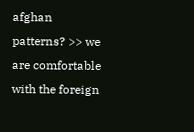afghan patterns? >> we are comfortable with the foreign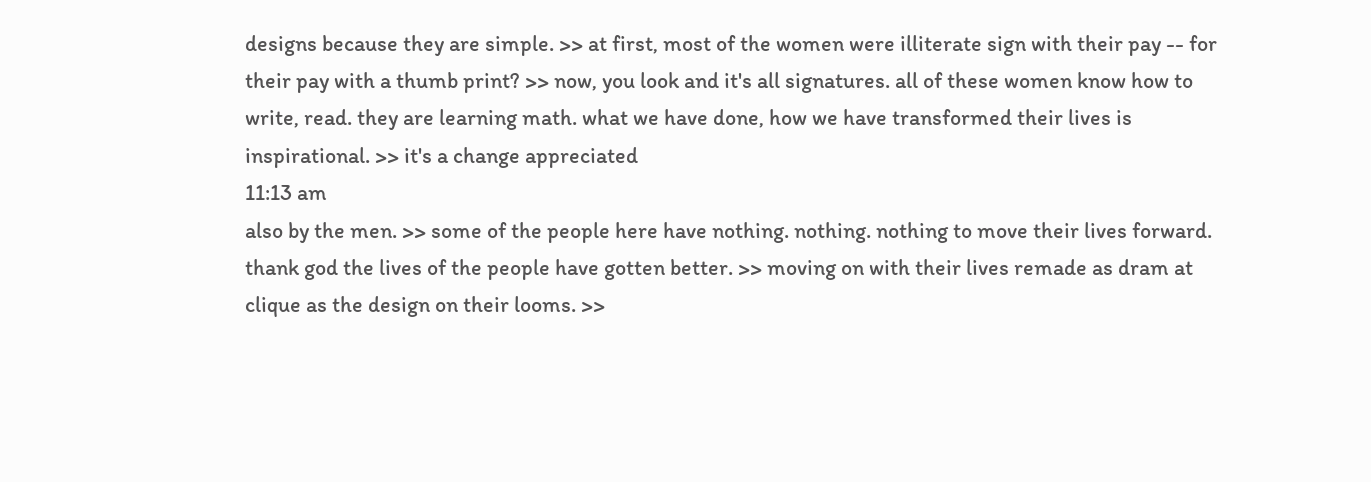designs because they are simple. >> at first, most of the women were illiterate sign with their pay -- for their pay with a thumb print? >> now, you look and it's all signatures. all of these women know how to write, read. they are learning math. what we have done, how we have transformed their lives is inspirational. >> it's a change appreciated
11:13 am
also by the men. >> some of the people here have nothing. nothing. nothing to move their lives forward. thank god the lives of the people have gotten better. >> moving on with their lives remade as dram at clique as the design on their looms. >>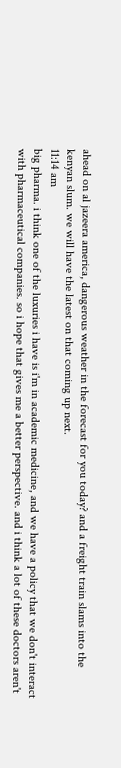ahead on al jazeera america, dangerous weather in the forecast for you today? and a freight train slams into the kenyan slum. we will have the latest on that coming up next.
11:14 am
big pharma. i think one of the luxuries i have is i'm in academic medicine, and we have a policy that we don't interact with pharmaceutical companies. so i hope that gives me a better perspective. and i think a lot of these doctors aren't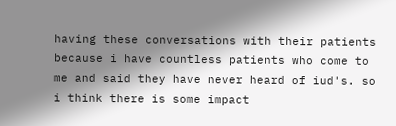having these conversations with their patients because i have countless patients who come to me and said they have never heard of iud's. so i think there is some impact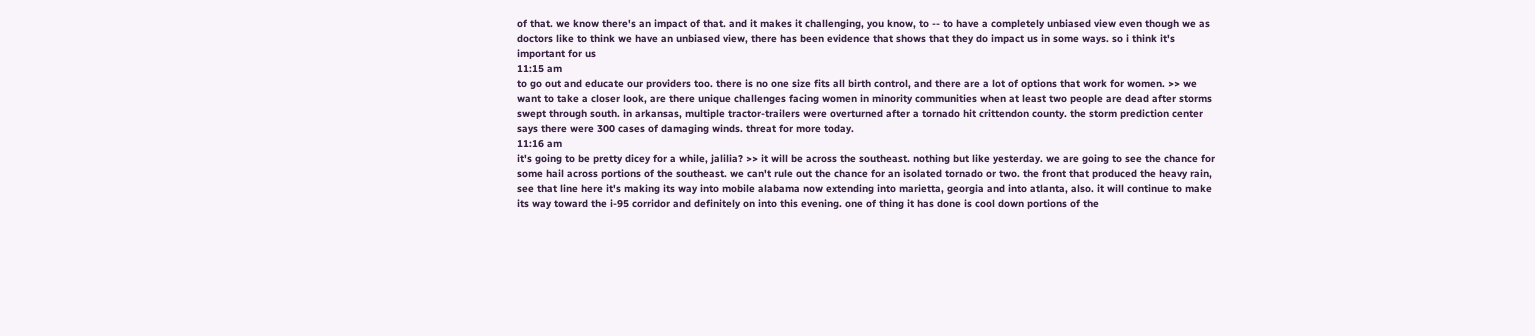of that. we know there's an impact of that. and it makes it challenging, you know, to -- to have a completely unbiased view even though we as doctors like to think we have an unbiased view, there has been evidence that shows that they do impact us in some ways. so i think it's important for us
11:15 am
to go out and educate our providers too. there is no one size fits all birth control, and there are a lot of options that work for women. >> we want to take a closer look, are there unique challenges facing women in minority communities when at least two people are dead after storms swept through south. in arkansas, multiple tractor-trailers were overturned after a tornado hit crittendon county. the storm prediction center says there were 300 cases of damaging winds. threat for more today.
11:16 am
it's going to be pretty dicey for a while, jalilia? >> it will be across the southeast. nothing but like yesterday. we are going to see the chance for some hail across portions of the southeast. we can't rule out the chance for an isolated tornado or two. the front that produced the heavy rain, see that line here it's making its way into mobile alabama now extending into marietta, georgia and into atlanta, also. it will continue to make its way toward the i-95 corridor and definitely on into this evening. one of thing it has done is cool down portions of the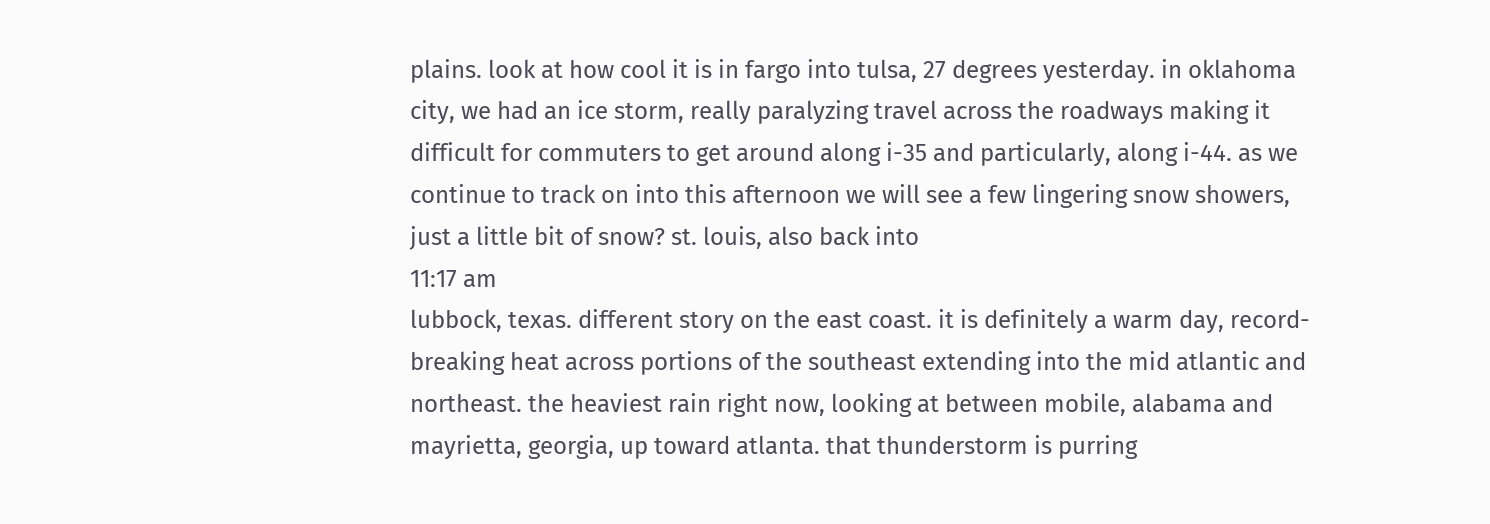plains. look at how cool it is in fargo into tulsa, 27 degrees yesterday. in oklahoma city, we had an ice storm, really paralyzing travel across the roadways making it difficult for commuters to get around along i-35 and particularly, along i-44. as we continue to track on into this afternoon we will see a few lingering snow showers, just a little bit of snow? st. louis, also back into
11:17 am
lubbock, texas. different story on the east coast. it is definitely a warm day, record-breaking heat across portions of the southeast extending into the mid atlantic and northeast. the heaviest rain right now, looking at between mobile, alabama and mayrietta, georgia, up toward atlanta. that thunderstorm is purring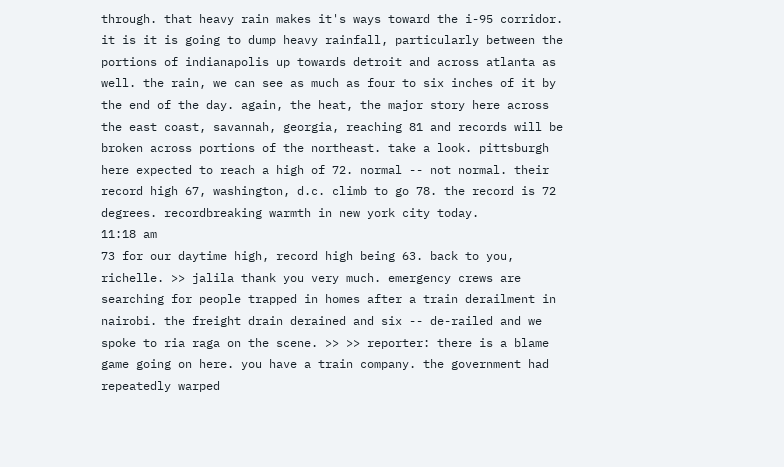through. that heavy rain makes it's ways toward the i-95 corridor. it is it is going to dump heavy rainfall, particularly between the portions of indianapolis up towards detroit and across atlanta as well. the rain, we can see as much as four to six inches of it by the end of the day. again, the heat, the major story here across the east coast, savannah, georgia, reaching 81 and records will be broken across portions of the northeast. take a look. pittsburgh here expected to reach a high of 72. normal -- not normal. their record high 67, washington, d.c. climb to go 78. the record is 72 degrees. recordbreaking warmth in new york city today.
11:18 am
73 for our daytime high, record high being 63. back to you, richelle. >> jalila thank you very much. emergency crews are searching for people trapped in homes after a train derailment in nairobi. the freight drain derained and six -- de-railed and we spoke to ria raga on the scene. >> >> reporter: there is a blame game going on here. you have a train company. the government had repeatedly warped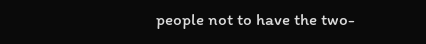people not to have the two-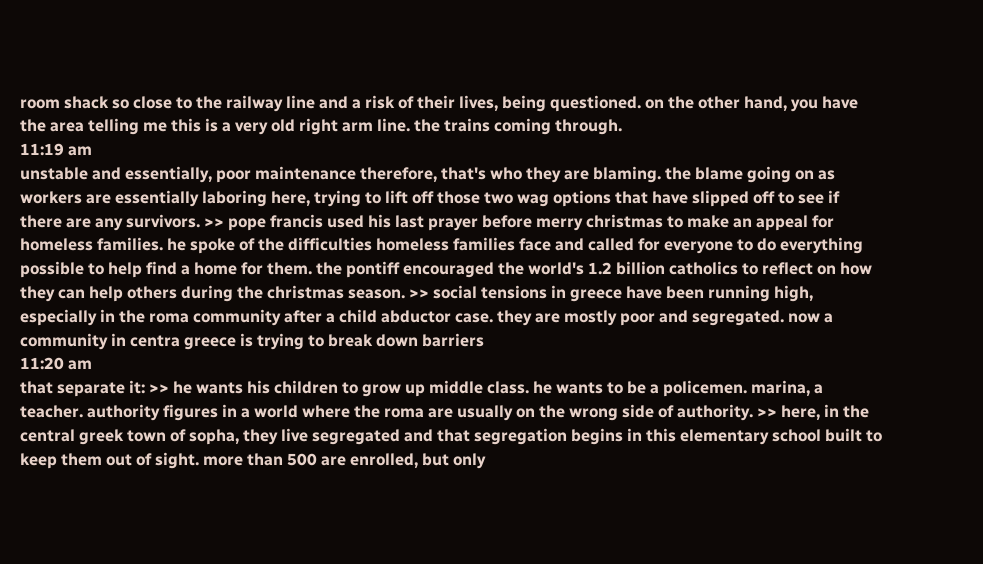room shack so close to the railway line and a risk of their lives, being questioned. on the other hand, you have the area telling me this is a very old right arm line. the trains coming through.
11:19 am
unstable and essentially, poor maintenance therefore, that's who they are blaming. the blame going on as workers are essentially laboring here, trying to lift off those two wag options that have slipped off to see if there are any survivors. >> pope francis used his last prayer before merry christmas to make an appeal for homeless families. he spoke of the difficulties homeless families face and called for everyone to do everything possible to help find a home for them. the pontiff encouraged the world's 1.2 billion catholics to reflect on how they can help others during the christmas season. >> social tensions in greece have been running high, especially in the roma community after a child abductor case. they are mostly poor and segregated. now a community in centra greece is trying to break down barriers
11:20 am
that separate it: >> he wants his children to grow up middle class. he wants to be a policemen. marina, a teacher. authority figures in a world where the roma are usually on the wrong side of authority. >> here, in the central greek town of sopha, they live segregated and that segregation begins in this elementary school built to keep them out of sight. more than 500 are enrolled, but only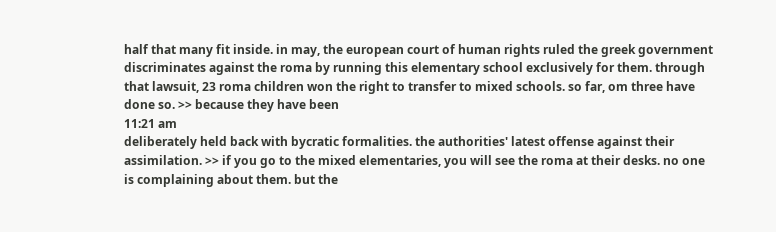half that many fit inside. in may, the european court of human rights ruled the greek government discriminates against the roma by running this elementary school exclusively for them. through that lawsuit, 23 roma children won the right to transfer to mixed schools. so far, om three have done so. >> because they have been
11:21 am
deliberately held back with bycratic formalities. the authorities' latest offense against their assimilation. >> if you go to the mixed elementaries, you will see the roma at their desks. no one is complaining about them. but the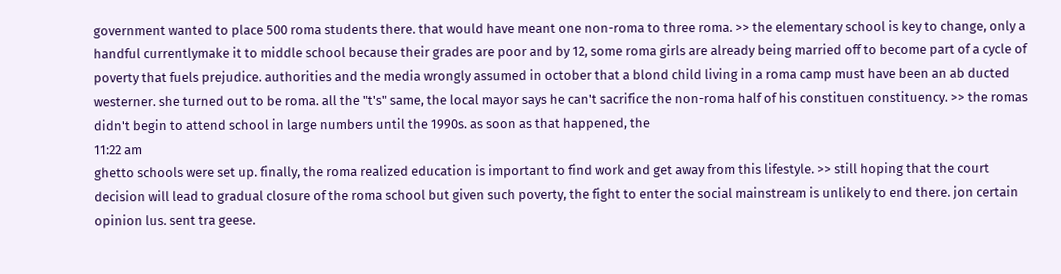government wanted to place 500 roma students there. that would have meant one non-roma to three roma. >> the elementary school is key to change, only a handful currentlymake it to middle school because their grades are poor and by 12, some roma girls are already being married off to become part of a cycle of poverty that fuels prejudice. authorities and the media wrongly assumed in october that a blond child living in a roma camp must have been an ab ducted westerner. she turned out to be roma. all the "t's" same, the local mayor says he can't sacrifice the non-roma half of his constituen constituency. >> the romas didn't begin to attend school in large numbers until the 1990s. as soon as that happened, the
11:22 am
ghetto schools were set up. finally, the roma realized education is important to find work and get away from this lifestyle. >> still hoping that the court decision will lead to gradual closure of the roma school but given such poverty, the fight to enter the social mainstream is unlikely to end there. jon certain opinion lus. sent tra geese.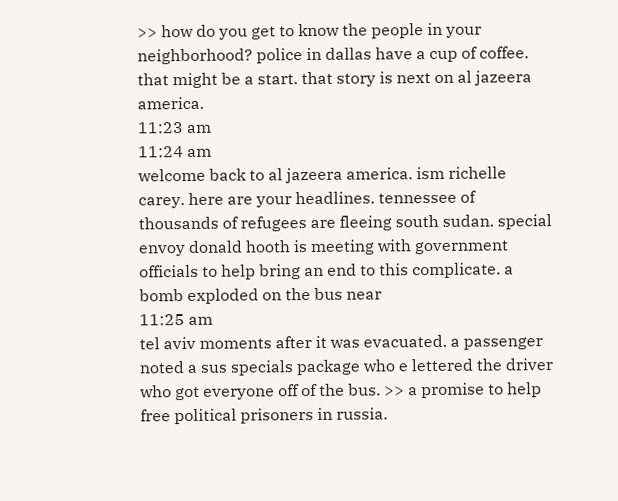>> how do you get to know the people in your neighborhood? police in dallas have a cup of coffee. that might be a start. that story is next on al jazeera america.
11:23 am
11:24 am
welcome back to al jazeera america. ism richelle carey. here are your headlines. tennessee of thousands of refugees are fleeing south sudan. special envoy donald hooth is meeting with government officials to help bring an end to this complicate. a bomb exploded on the bus near
11:25 am
tel aviv moments after it was evacuated. a passenger noted a sus specials package who e lettered the driver who got everyone off of the bus. >> a promise to help free political prisoners in russia.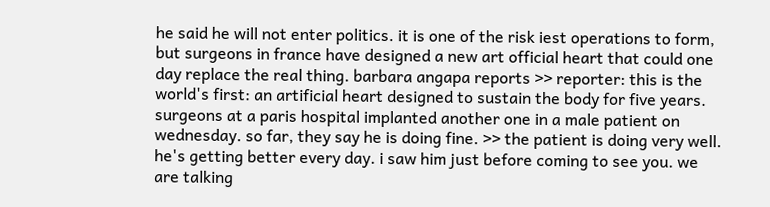he said he will not enter politics. it is one of the risk iest operations to form, but surgeons in france have designed a new art official heart that could one day replace the real thing. barbara angapa reports >> reporter: this is the world's first: an artificial heart designed to sustain the body for five years. surgeons at a paris hospital implanted another one in a male patient on wednesday. so far, they say he is doing fine. >> the patient is doing very well. he's getting better every day. i saw him just before coming to see you. we are talking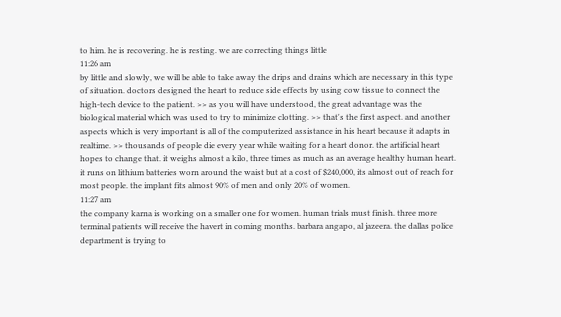to him. he is recovering. he is resting. we are correcting things little
11:26 am
by little and slowly, we will be able to take away the drips and drains which are necessary in this type of situation. doctors designed the heart to reduce side effects by using cow tissue to connect the high-tech device to the patient. >> as you will have understood, the great advantage was the biological material which was used to try to minimize clotting. >> that's the first aspect. and another aspects which is very important is all of the computerized assistance in his heart because it adapts in realtime. >> thousands of people die every year while waiting for a heart donor. the artificial heart hopes to change that. it weighs almost a kilo, three times as much as an average healthy human heart. it runs on lithium batteries worn around the waist but at a cost of $240,000, its almost out of reach for most people. the implant fits almost 90% of men and only 20% of women.
11:27 am
the company karna is working on a smaller one for women. human trials must finish. three more terminal patients will receive the havert in coming months. barbara angapo, al jazeera. the dallas police department is trying to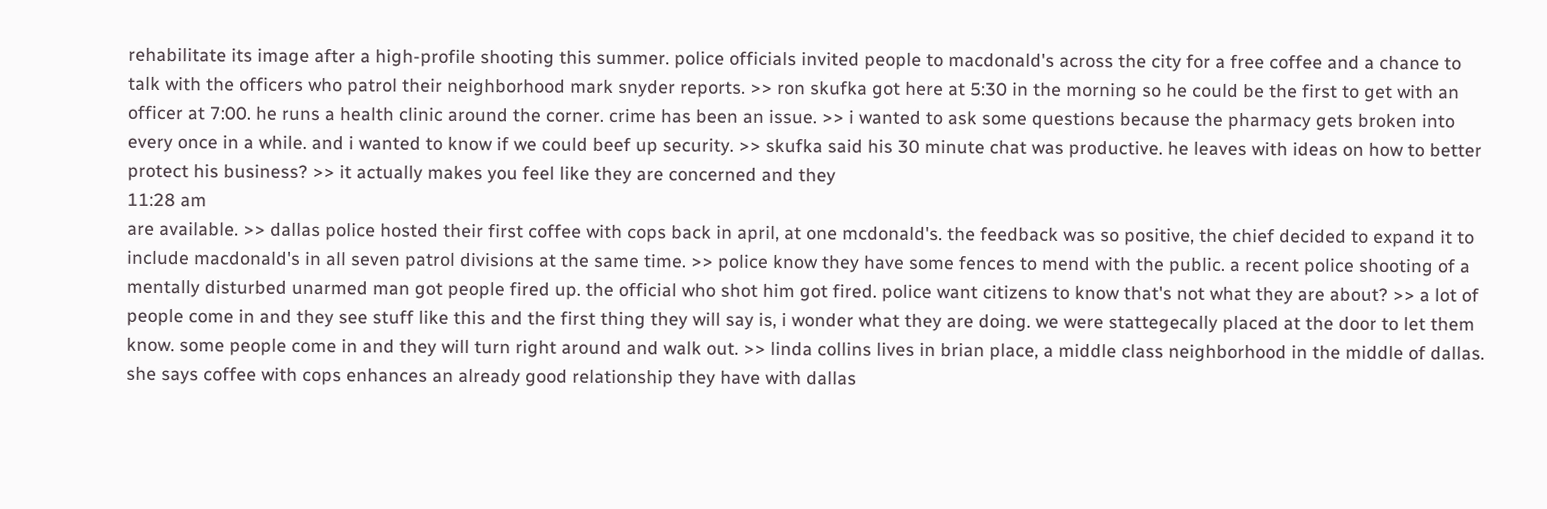rehabilitate its image after a high-profile shooting this summer. police officials invited people to macdonald's across the city for a free coffee and a chance to talk with the officers who patrol their neighborhood mark snyder reports. >> ron skufka got here at 5:30 in the morning so he could be the first to get with an officer at 7:00. he runs a health clinic around the corner. crime has been an issue. >> i wanted to ask some questions because the pharmacy gets broken into every once in a while. and i wanted to know if we could beef up security. >> skufka said his 30 minute chat was productive. he leaves with ideas on how to better protect his business? >> it actually makes you feel like they are concerned and they
11:28 am
are available. >> dallas police hosted their first coffee with cops back in april, at one mcdonald's. the feedback was so positive, the chief decided to expand it to include macdonald's in all seven patrol divisions at the same time. >> police know they have some fences to mend with the public. a recent police shooting of a mentally disturbed unarmed man got people fired up. the official who shot him got fired. police want citizens to know that's not what they are about? >> a lot of people come in and they see stuff like this and the first thing they will say is, i wonder what they are doing. we were stattegecally placed at the door to let them know. some people come in and they will turn right around and walk out. >> linda collins lives in brian place, a middle class neighborhood in the middle of dallas. she says coffee with cops enhances an already good relationship they have with dallas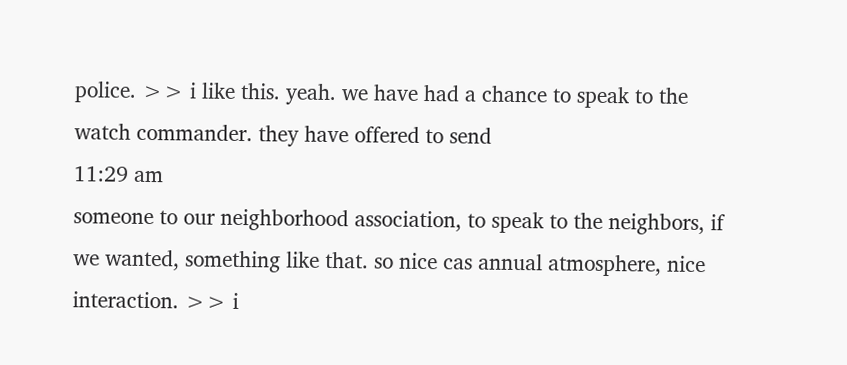police. >> i like this. yeah. we have had a chance to speak to the watch commander. they have offered to send
11:29 am
someone to our neighborhood association, to speak to the neighbors, if we wanted, something like that. so nice cas annual atmosphere, nice interaction. >> i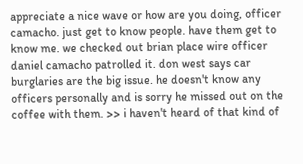appreciate a nice wave or how are you doing, officer camacho. just get to know people. have them get to know me. we checked out brian place wire officer daniel camacho patrolled it. don west says car burglaries are the big issue. he doesn't know any officers personally and is sorry he missed out on the coffee with them. >> i haven't heard of that kind of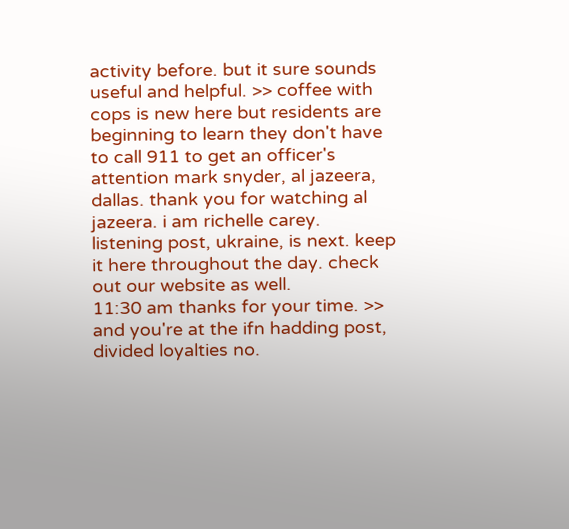activity before. but it sure sounds useful and helpful. >> coffee with cops is new here but residents are beginning to learn they don't have to call 911 to get an officer's attention mark snyder, al jazeera, dallas. thank you for watching al jazeera. i am richelle carey. listening post, ukraine, is next. keep it here throughout the day. check out our website as well.
11:30 am thanks for your time. >> and you're at the ifn hadding post, divided loyalties no.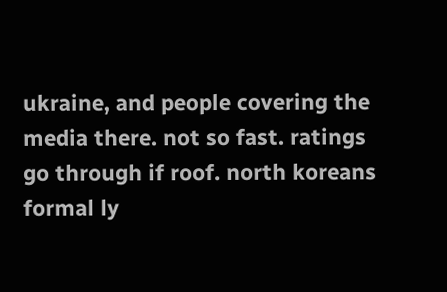ukraine, and people covering the media there. not so fast. ratings go through if roof. north koreans formal ly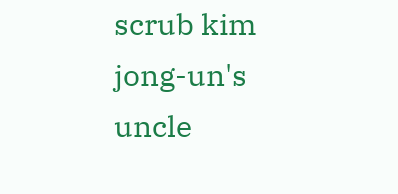scrub kim jong-un's uncle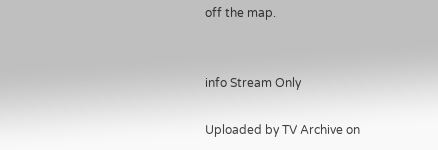off the map.


info Stream Only

Uploaded by TV Archive on